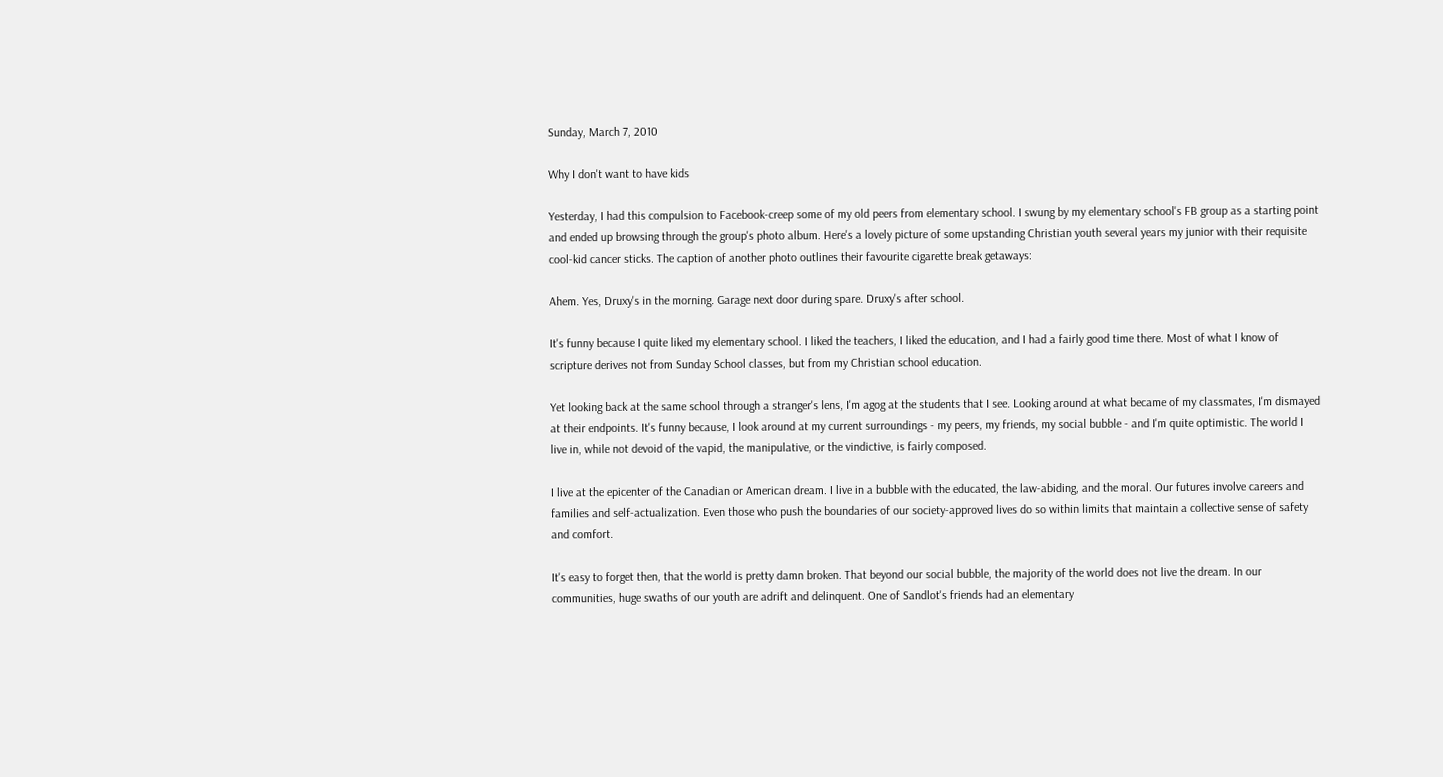Sunday, March 7, 2010

Why I don't want to have kids

Yesterday, I had this compulsion to Facebook-creep some of my old peers from elementary school. I swung by my elementary school's FB group as a starting point and ended up browsing through the group's photo album. Here's a lovely picture of some upstanding Christian youth several years my junior with their requisite cool-kid cancer sticks. The caption of another photo outlines their favourite cigarette break getaways:

Ahem. Yes, Druxy's in the morning. Garage next door during spare. Druxy's after school.

It's funny because I quite liked my elementary school. I liked the teachers, I liked the education, and I had a fairly good time there. Most of what I know of scripture derives not from Sunday School classes, but from my Christian school education.

Yet looking back at the same school through a stranger's lens, I'm agog at the students that I see. Looking around at what became of my classmates, I'm dismayed at their endpoints. It's funny because, I look around at my current surroundings - my peers, my friends, my social bubble - and I'm quite optimistic. The world I live in, while not devoid of the vapid, the manipulative, or the vindictive, is fairly composed.

I live at the epicenter of the Canadian or American dream. I live in a bubble with the educated, the law-abiding, and the moral. Our futures involve careers and families and self-actualization. Even those who push the boundaries of our society-approved lives do so within limits that maintain a collective sense of safety and comfort.

It's easy to forget then, that the world is pretty damn broken. That beyond our social bubble, the majority of the world does not live the dream. In our communities, huge swaths of our youth are adrift and delinquent. One of Sandlot's friends had an elementary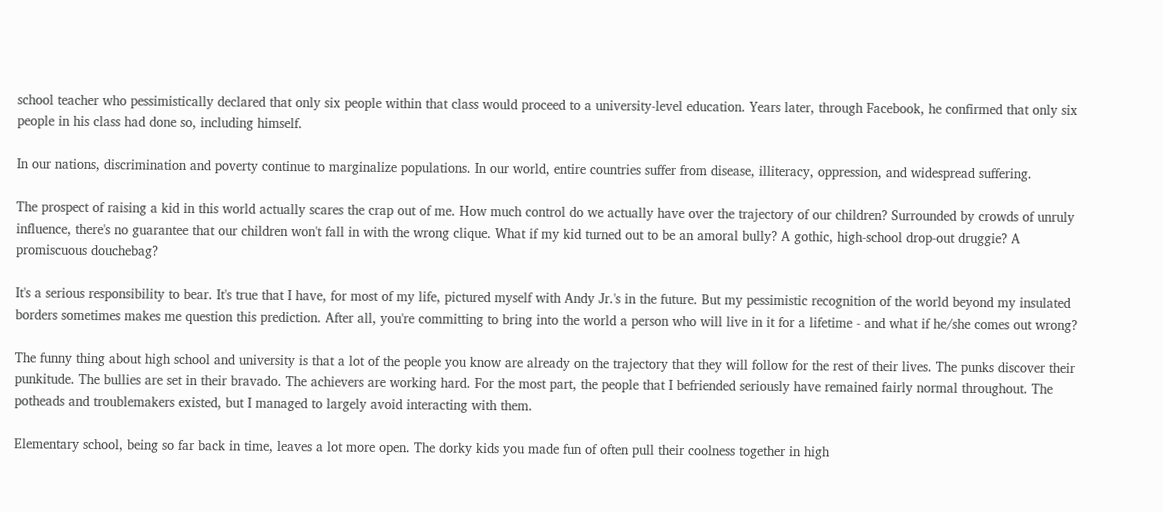school teacher who pessimistically declared that only six people within that class would proceed to a university-level education. Years later, through Facebook, he confirmed that only six people in his class had done so, including himself.

In our nations, discrimination and poverty continue to marginalize populations. In our world, entire countries suffer from disease, illiteracy, oppression, and widespread suffering.

The prospect of raising a kid in this world actually scares the crap out of me. How much control do we actually have over the trajectory of our children? Surrounded by crowds of unruly influence, there's no guarantee that our children won't fall in with the wrong clique. What if my kid turned out to be an amoral bully? A gothic, high-school drop-out druggie? A promiscuous douchebag?

It's a serious responsibility to bear. It's true that I have, for most of my life, pictured myself with Andy Jr.'s in the future. But my pessimistic recognition of the world beyond my insulated borders sometimes makes me question this prediction. After all, you're committing to bring into the world a person who will live in it for a lifetime - and what if he/she comes out wrong?

The funny thing about high school and university is that a lot of the people you know are already on the trajectory that they will follow for the rest of their lives. The punks discover their punkitude. The bullies are set in their bravado. The achievers are working hard. For the most part, the people that I befriended seriously have remained fairly normal throughout. The potheads and troublemakers existed, but I managed to largely avoid interacting with them.

Elementary school, being so far back in time, leaves a lot more open. The dorky kids you made fun of often pull their coolness together in high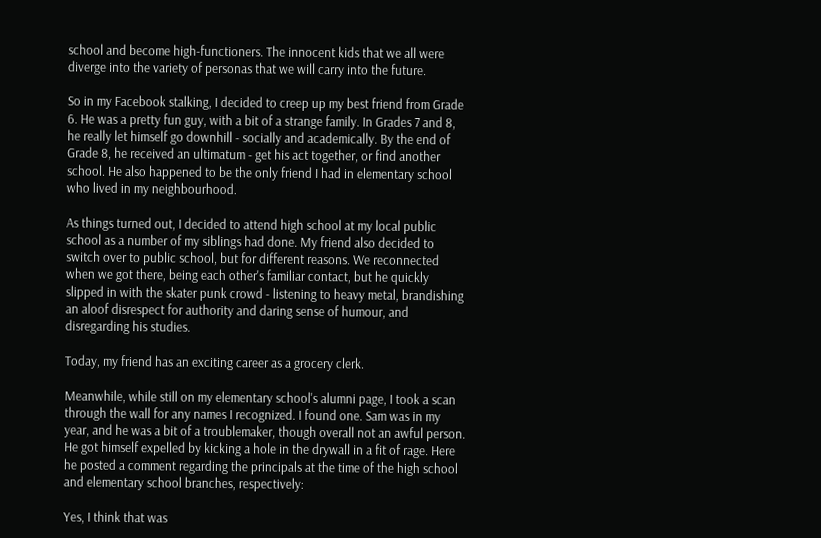school and become high-functioners. The innocent kids that we all were diverge into the variety of personas that we will carry into the future.

So in my Facebook stalking, I decided to creep up my best friend from Grade 6. He was a pretty fun guy, with a bit of a strange family. In Grades 7 and 8, he really let himself go downhill - socially and academically. By the end of Grade 8, he received an ultimatum - get his act together, or find another school. He also happened to be the only friend I had in elementary school who lived in my neighbourhood.

As things turned out, I decided to attend high school at my local public school as a number of my siblings had done. My friend also decided to switch over to public school, but for different reasons. We reconnected when we got there, being each other's familiar contact, but he quickly slipped in with the skater punk crowd - listening to heavy metal, brandishing an aloof disrespect for authority and daring sense of humour, and disregarding his studies.

Today, my friend has an exciting career as a grocery clerk.

Meanwhile, while still on my elementary school's alumni page, I took a scan through the wall for any names I recognized. I found one. Sam was in my year, and he was a bit of a troublemaker, though overall not an awful person. He got himself expelled by kicking a hole in the drywall in a fit of rage. Here he posted a comment regarding the principals at the time of the high school and elementary school branches, respectively:

Yes, I think that was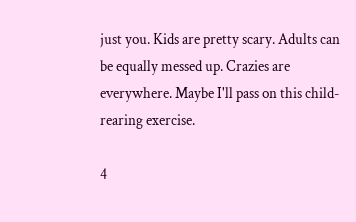just you. Kids are pretty scary. Adults can be equally messed up. Crazies are everywhere. Maybe I'll pass on this child-rearing exercise.

4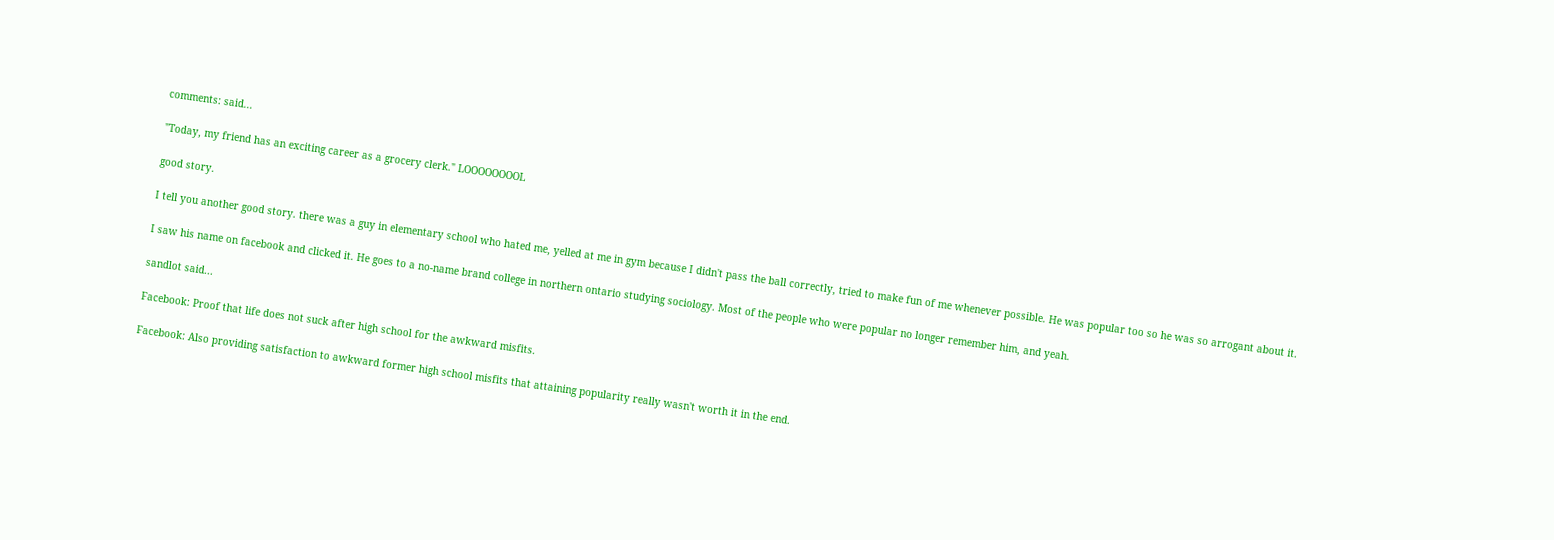comments: said...

"Today, my friend has an exciting career as a grocery clerk." LOOOOOOOOL

good story.

I tell you another good story. there was a guy in elementary school who hated me, yelled at me in gym because I didn't pass the ball correctly, tried to make fun of me whenever possible. He was popular too so he was so arrogant about it.

I saw his name on facebook and clicked it. He goes to a no-name brand college in northern ontario studying sociology. Most of the people who were popular no longer remember him, and yeah.

sandlot said...

Facebook: Proof that life does not suck after high school for the awkward misfits.

Facebook: Also providing satisfaction to awkward former high school misfits that attaining popularity really wasn't worth it in the end.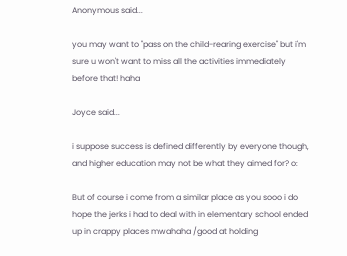Anonymous said...

you may want to "pass on the child-rearing exercise" but i'm sure u won't want to miss all the activities immediately before that! haha

Joyce said...

i suppose success is defined differently by everyone though, and higher education may not be what they aimed for? o:

But of course i come from a similar place as you sooo i do hope the jerks i had to deal with in elementary school ended up in crappy places mwahaha /good at holding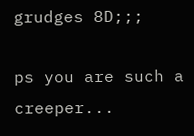grudges 8D;;;

ps you are such a creeper...